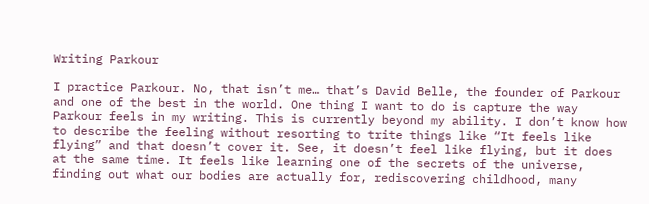Writing Parkour

I practice Parkour. No, that isn’t me… that’s David Belle, the founder of Parkour and one of the best in the world. One thing I want to do is capture the way Parkour feels in my writing. This is currently beyond my ability. I don’t know how to describe the feeling without resorting to trite things like “It feels like flying” and that doesn’t cover it. See, it doesn’t feel like flying, but it does at the same time. It feels like learning one of the secrets of the universe, finding out what our bodies are actually for, rediscovering childhood, many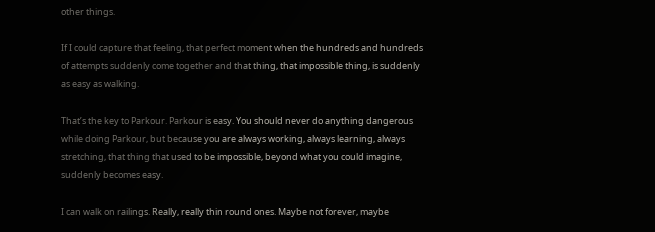other things.

If I could capture that feeling, that perfect moment when the hundreds and hundreds of attempts suddenly come together and that thing, that impossible thing, is suddenly as easy as walking.

That’s the key to Parkour. Parkour is easy. You should never do anything dangerous while doing Parkour, but because you are always working, always learning, always stretching, that thing that used to be impossible, beyond what you could imagine, suddenly becomes easy.

I can walk on railings. Really, really thin round ones. Maybe not forever, maybe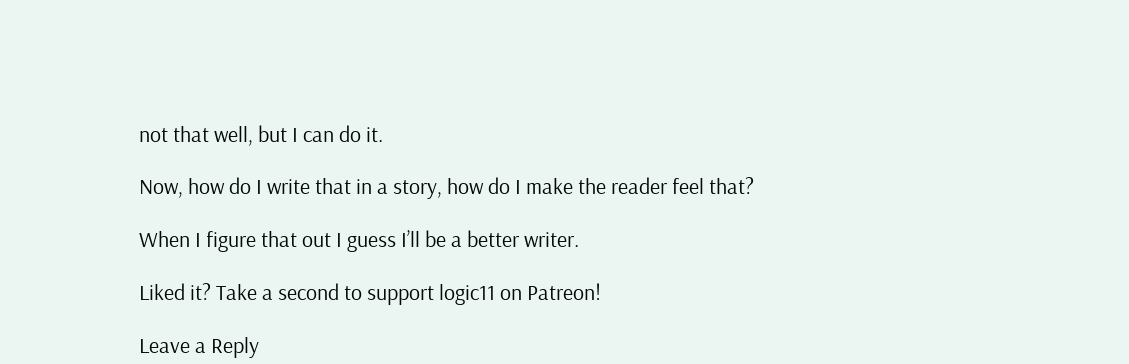not that well, but I can do it.

Now, how do I write that in a story, how do I make the reader feel that?

When I figure that out I guess I’ll be a better writer.

Liked it? Take a second to support logic11 on Patreon!

Leave a Reply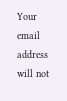Your email address will not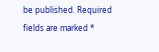be published. Required fields are marked *